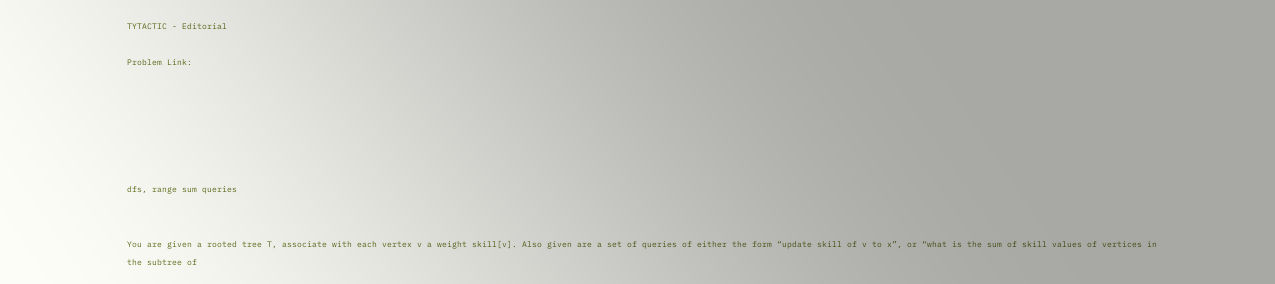TYTACTIC - Editorial

Problem Link:






dfs, range sum queries


You are given a rooted tree T, associate with each vertex v a weight skill[v]. Also given are a set of queries of either the form “update skill of v to x”, or “what is the sum of skill values of vertices in the subtree of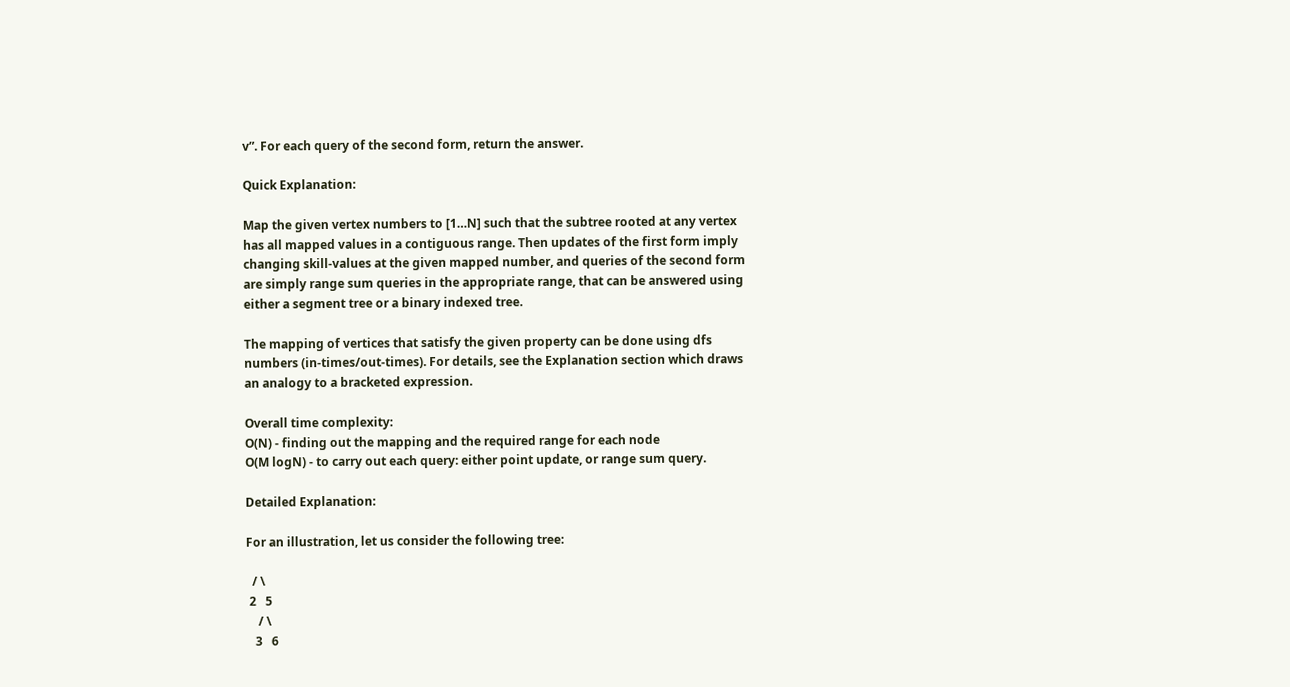v”. For each query of the second form, return the answer.

Quick Explanation:

Map the given vertex numbers to [1…N] such that the subtree rooted at any vertex has all mapped values in a contiguous range. Then updates of the first form imply changing skill-values at the given mapped number, and queries of the second form are simply range sum queries in the appropriate range, that can be answered using either a segment tree or a binary indexed tree.

The mapping of vertices that satisfy the given property can be done using dfs numbers (in-times/out-times). For details, see the Explanation section which draws an analogy to a bracketed expression.

Overall time complexity:
O(N) - finding out the mapping and the required range for each node
O(M logN) - to carry out each query: either point update, or range sum query.

Detailed Explanation:

For an illustration, let us consider the following tree:

  / \
 2   5
    / \
   3   6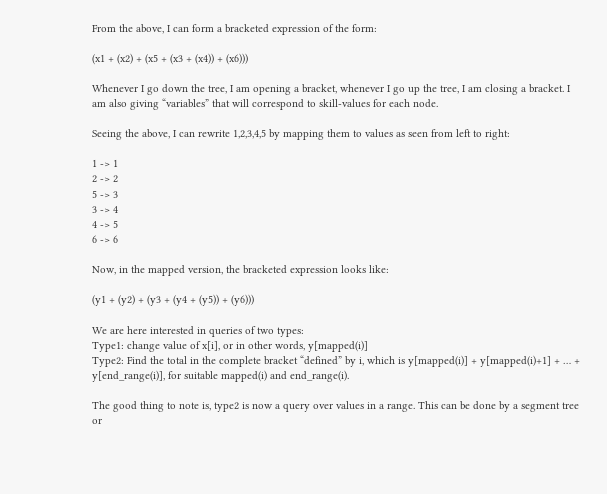From the above, I can form a bracketed expression of the form:

(x1 + (x2) + (x5 + (x3 + (x4)) + (x6)))

Whenever I go down the tree, I am opening a bracket, whenever I go up the tree, I am closing a bracket. I am also giving “variables” that will correspond to skill-values for each node.

Seeing the above, I can rewrite 1,2,3,4,5 by mapping them to values as seen from left to right:

1 -> 1
2 -> 2
5 -> 3
3 -> 4
4 -> 5
6 -> 6

Now, in the mapped version, the bracketed expression looks like:

(y1 + (y2) + (y3 + (y4 + (y5)) + (y6)))

We are here interested in queries of two types:
Type1: change value of x[i], or in other words, y[mapped(i)]
Type2: Find the total in the complete bracket “defined” by i, which is y[mapped(i)] + y[mapped(i)+1] + … + y[end_range(i)], for suitable mapped(i) and end_range(i).

The good thing to note is, type2 is now a query over values in a range. This can be done by a segment tree or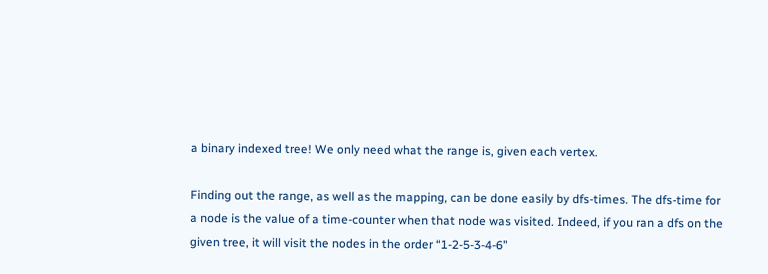a binary indexed tree! We only need what the range is, given each vertex.

Finding out the range, as well as the mapping, can be done easily by dfs-times. The dfs-time for a node is the value of a time-counter when that node was visited. Indeed, if you ran a dfs on the given tree, it will visit the nodes in the order “1-2-5-3-4-6”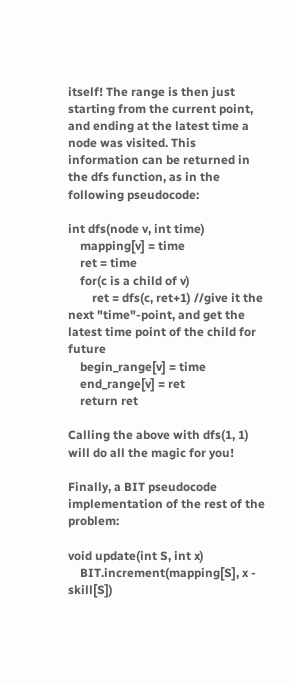itself! The range is then just starting from the current point, and ending at the latest time a node was visited. This information can be returned in the dfs function, as in the following pseudocode:

int dfs(node v, int time)
    mapping[v] = time
    ret = time
    for(c is a child of v)
        ret = dfs(c, ret+1) //give it the next "time"-point, and get the latest time point of the child for future
    begin_range[v] = time
    end_range[v] = ret
    return ret

Calling the above with dfs(1, 1) will do all the magic for you!

Finally, a BIT pseudocode implementation of the rest of the problem:

void update(int S, int x)
    BIT.increment(mapping[S], x - skill[S])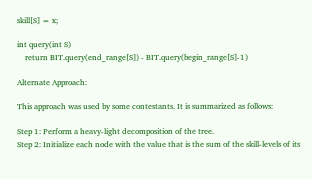skill[S] = x;

int query(int S)
    return BIT.query(end_range[S]) - BIT.query(begin_range[S]-1)

Alternate Approach:

This approach was used by some contestants. It is summarized as follows:

Step 1: Perform a heavy-light decomposition of the tree.
Step 2: Initialize each node with the value that is the sum of the skill-levels of its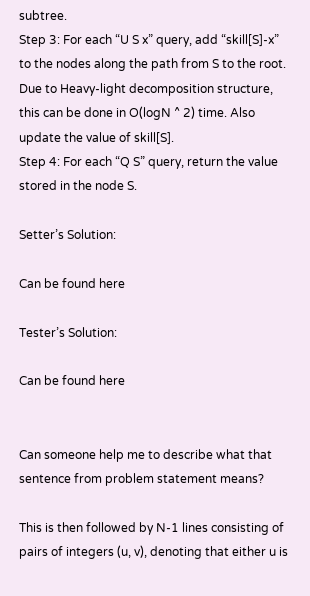subtree.
Step 3: For each “U S x” query, add “skill[S]-x” to the nodes along the path from S to the root. Due to Heavy-light decomposition structure, this can be done in O(logN ^ 2) time. Also update the value of skill[S].
Step 4: For each “Q S” query, return the value stored in the node S.

Setter’s Solution:

Can be found here

Tester’s Solution:

Can be found here


Can someone help me to describe what that sentence from problem statement means?

This is then followed by N-1 lines consisting of pairs of integers (u, v), denoting that either u is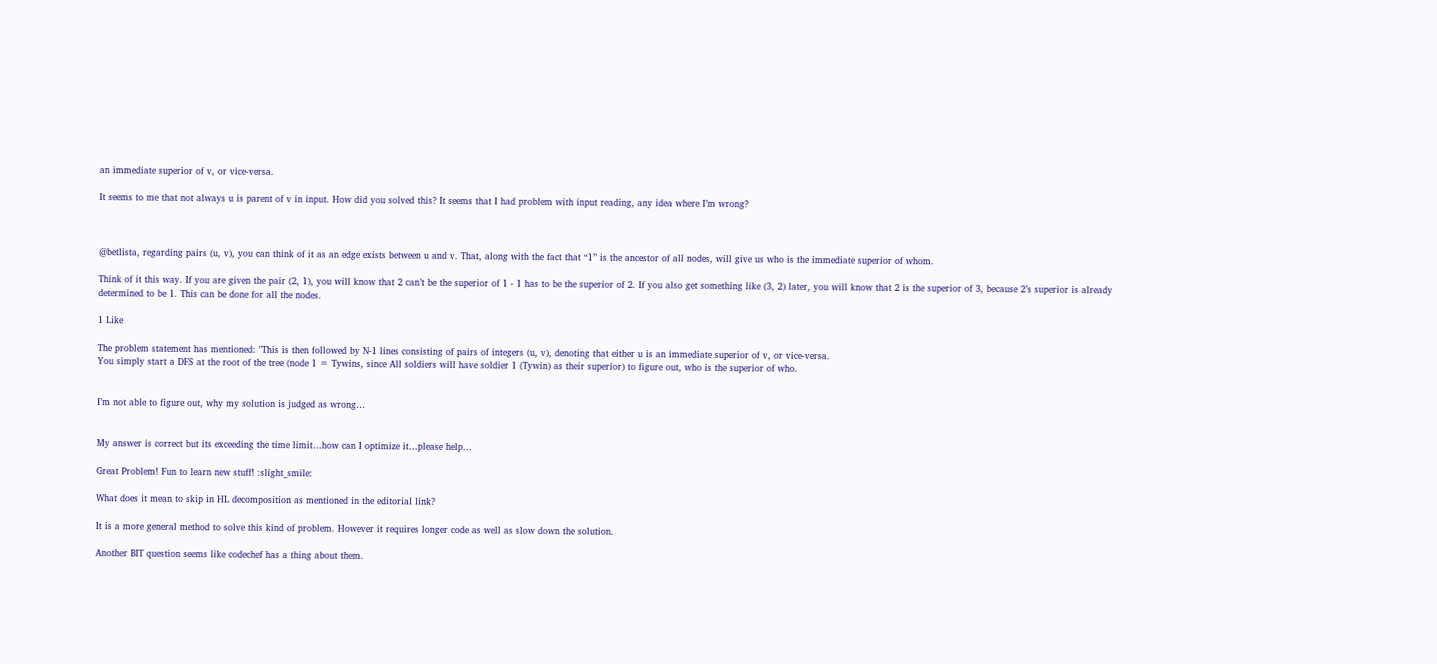an immediate superior of v, or vice-versa.

It seems to me that not always u is parent of v in input. How did you solved this? It seems that I had problem with input reading, any idea where I’m wrong?



@betlista, regarding pairs (u, v), you can think of it as an edge exists between u and v. That, along with the fact that “1” is the ancestor of all nodes, will give us who is the immediate superior of whom.

Think of it this way. If you are given the pair (2, 1), you will know that 2 can’t be the superior of 1 - 1 has to be the superior of 2. If you also get something like (3, 2) later, you will know that 2 is the superior of 3, because 2’s superior is already determined to be 1. This can be done for all the nodes.

1 Like

The problem statement has mentioned: "This is then followed by N-1 lines consisting of pairs of integers (u, v), denoting that either u is an immediate superior of v, or vice-versa.
You simply start a DFS at the root of the tree (node 1 = Tywins, since All soldiers will have soldier 1 (Tywin) as their superior) to figure out, who is the superior of who.


I’m not able to figure out, why my solution is judged as wrong…


My answer is correct but its exceeding the time limit…how can I optimize it…please help…

Great Problem! Fun to learn new stuff! :slight_smile:

What does it mean to skip in HL decomposition as mentioned in the editorial link?

It is a more general method to solve this kind of problem. However it requires longer code as well as slow down the solution.

Another BIT question seems like codechef has a thing about them.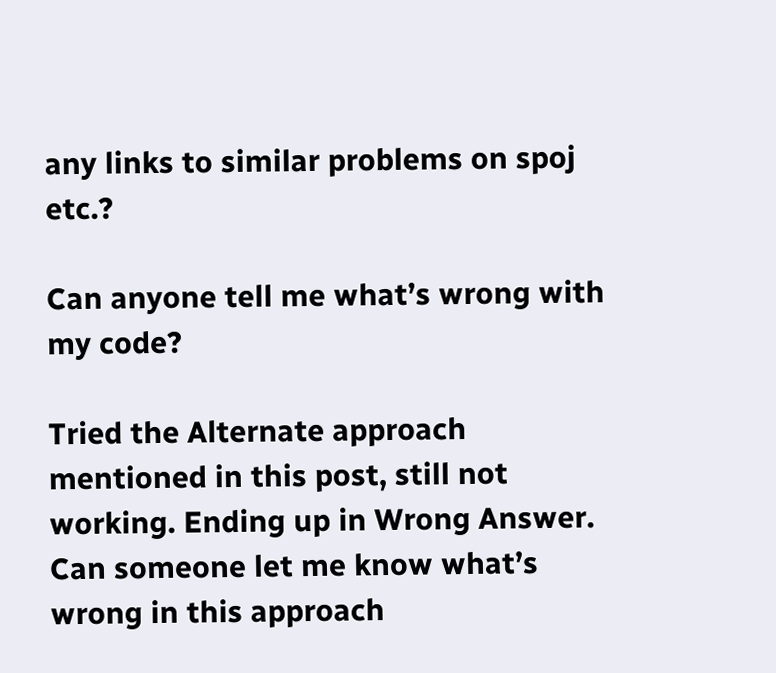any links to similar problems on spoj etc.?

Can anyone tell me what’s wrong with my code?

Tried the Alternate approach mentioned in this post, still not working. Ending up in Wrong Answer. Can someone let me know what’s wrong in this approach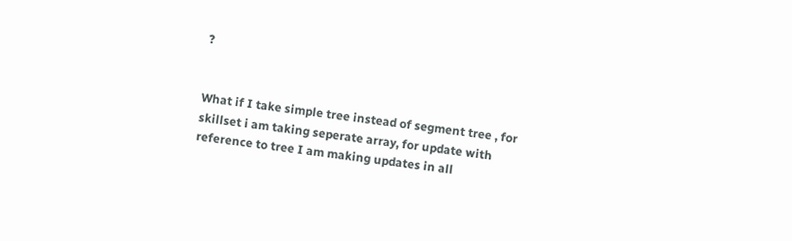?


What if I take simple tree instead of segment tree , for skillset i am taking seperate array, for update with reference to tree I am making updates in all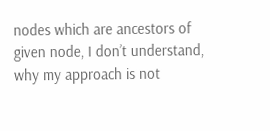nodes which are ancestors of given node, I don’t understand, why my approach is not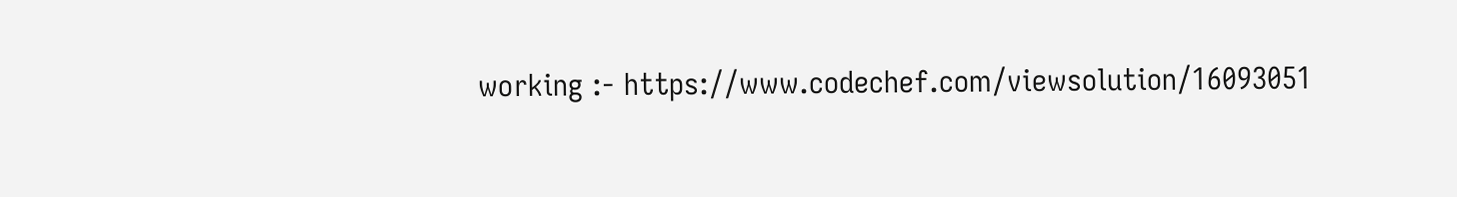working :- https://www.codechef.com/viewsolution/16093051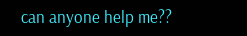can anyone help me??